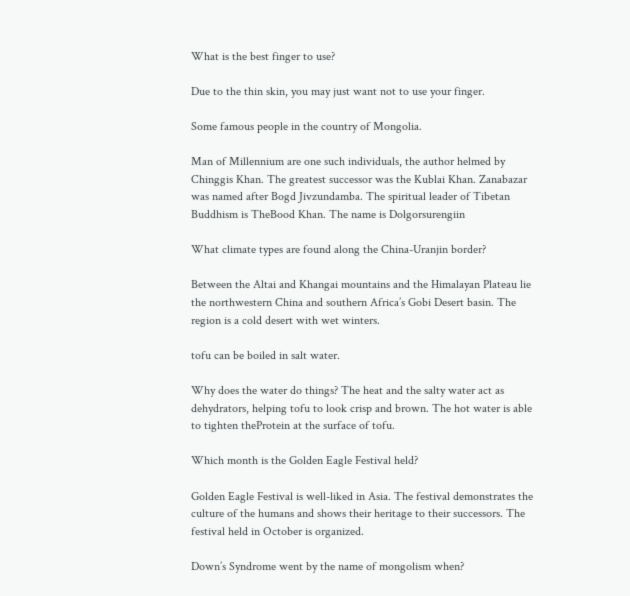What is the best finger to use?

Due to the thin skin, you may just want not to use your finger.

Some famous people in the country of Mongolia.

Man of Millennium are one such individuals, the author helmed by Chinggis Khan. The greatest successor was the Kublai Khan. Zanabazar was named after Bogd Jivzundamba. The spiritual leader of Tibetan Buddhism is TheBood Khan. The name is Dolgorsurengiin

What climate types are found along the China-Uranjin border?

Between the Altai and Khangai mountains and the Himalayan Plateau lie the northwestern China and southern Africa’s Gobi Desert basin. The region is a cold desert with wet winters.

tofu can be boiled in salt water.

Why does the water do things? The heat and the salty water act as dehydrators, helping tofu to look crisp and brown. The hot water is able to tighten theProtein at the surface of tofu.

Which month is the Golden Eagle Festival held?

Golden Eagle Festival is well-liked in Asia. The festival demonstrates the culture of the humans and shows their heritage to their successors. The festival held in October is organized.

Down’s Syndrome went by the name of mongolism when?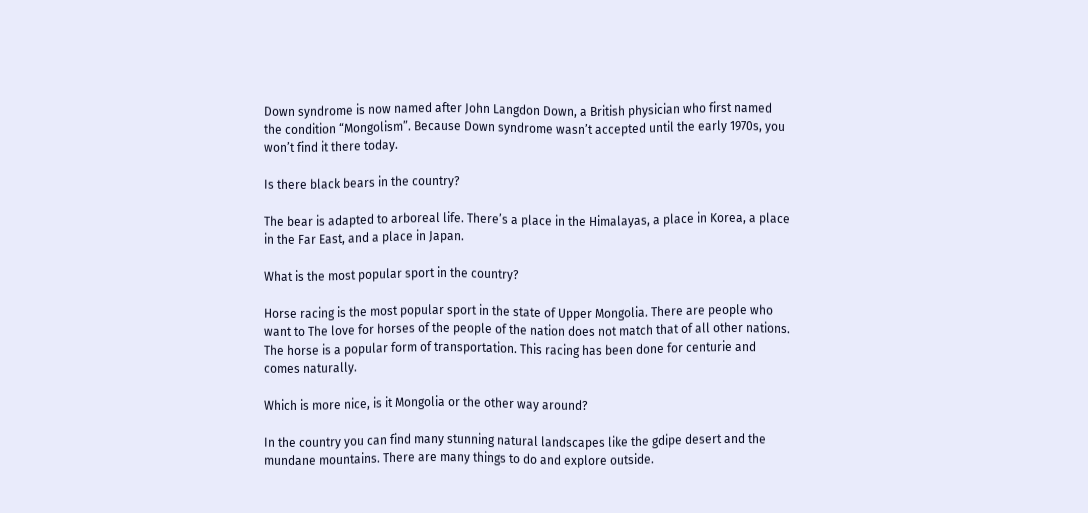Down syndrome is now named after John Langdon Down, a British physician who first named the condition “Mongolism”. Because Down syndrome wasn’t accepted until the early 1970s, you won’t find it there today.

Is there black bears in the country?

The bear is adapted to arboreal life. There’s a place in the Himalayas, a place in Korea, a place in the Far East, and a place in Japan.

What is the most popular sport in the country?

Horse racing is the most popular sport in the state of Upper Mongolia. There are people who want to The love for horses of the people of the nation does not match that of all other nations. The horse is a popular form of transportation. This racing has been done for centurie and comes naturally.

Which is more nice, is it Mongolia or the other way around?

In the country you can find many stunning natural landscapes like the gdipe desert and the mundane mountains. There are many things to do and explore outside.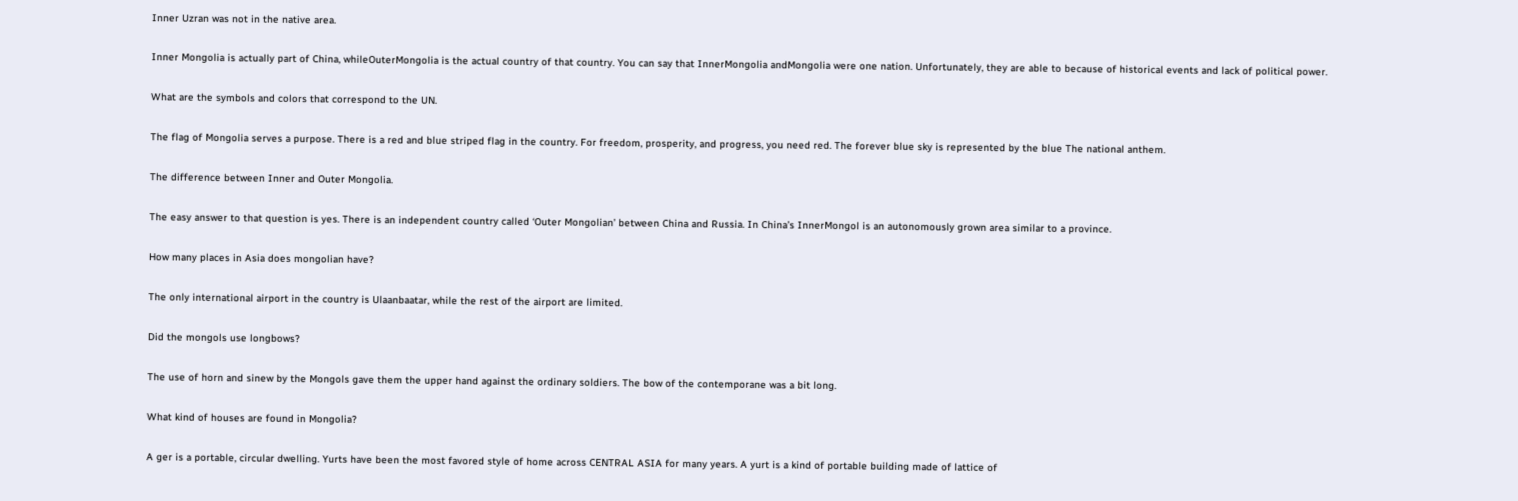Inner Uzran was not in the native area.

Inner Mongolia is actually part of China, whileOuterMongolia is the actual country of that country. You can say that InnerMongolia andMongolia were one nation. Unfortunately, they are able to because of historical events and lack of political power.

What are the symbols and colors that correspond to the UN.

The flag of Mongolia serves a purpose. There is a red and blue striped flag in the country. For freedom, prosperity, and progress, you need red. The forever blue sky is represented by the blue The national anthem.

The difference between Inner and Outer Mongolia.

The easy answer to that question is yes. There is an independent country called ‘Outer Mongolian’ between China and Russia. In China’s InnerMongol is an autonomously grown area similar to a province.

How many places in Asia does mongolian have?

The only international airport in the country is Ulaanbaatar, while the rest of the airport are limited.

Did the mongols use longbows?

The use of horn and sinew by the Mongols gave them the upper hand against the ordinary soldiers. The bow of the contemporane was a bit long.

What kind of houses are found in Mongolia?

A ger is a portable, circular dwelling. Yurts have been the most favored style of home across CENTRAL ASIA for many years. A yurt is a kind of portable building made of lattice of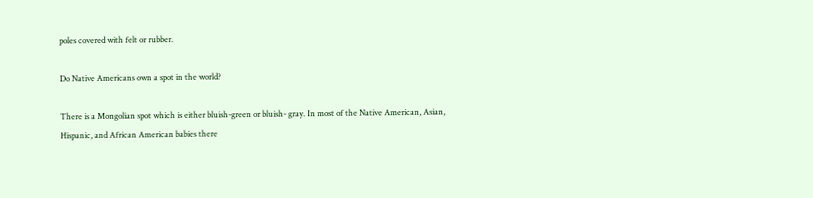poles covered with felt or rubber.

Do Native Americans own a spot in the world?

There is a Mongolian spot which is either bluish-green or bluish- gray. In most of the Native American, Asian, Hispanic, and African American babies there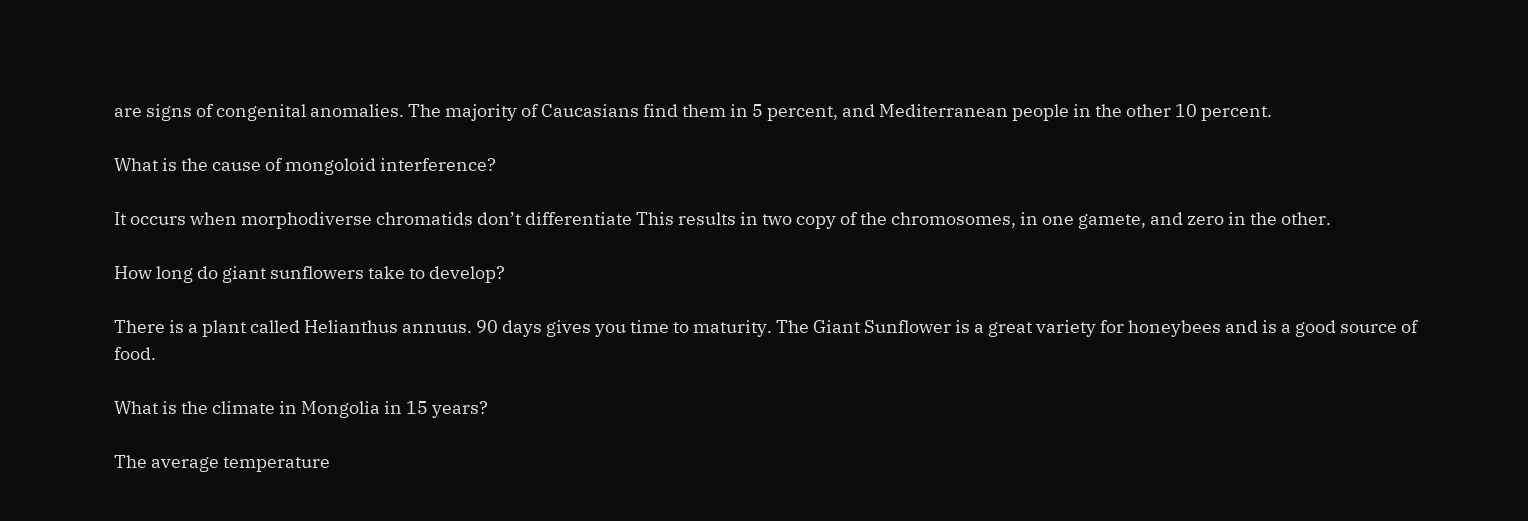are signs of congenital anomalies. The majority of Caucasians find them in 5 percent, and Mediterranean people in the other 10 percent.

What is the cause of mongoloid interference?

It occurs when morphodiverse chromatids don’t differentiate This results in two copy of the chromosomes, in one gamete, and zero in the other.

How long do giant sunflowers take to develop?

There is a plant called Helianthus annuus. 90 days gives you time to maturity. The Giant Sunflower is a great variety for honeybees and is a good source of food.

What is the climate in Mongolia in 15 years?

The average temperature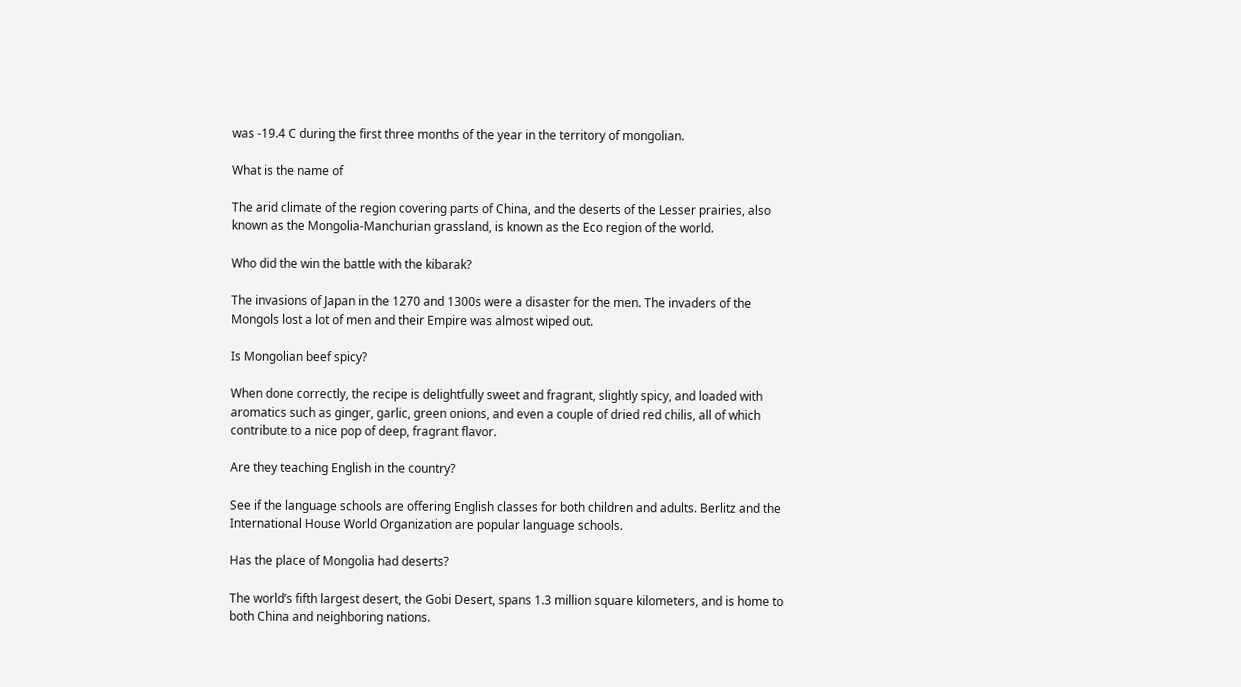was -19.4 C during the first three months of the year in the territory of mongolian.

What is the name of

The arid climate of the region covering parts of China, and the deserts of the Lesser prairies, also known as the Mongolia-Manchurian grassland, is known as the Eco region of the world.

Who did the win the battle with the kibarak?

The invasions of Japan in the 1270 and 1300s were a disaster for the men. The invaders of the Mongols lost a lot of men and their Empire was almost wiped out.

Is Mongolian beef spicy?

When done correctly, the recipe is delightfully sweet and fragrant, slightly spicy, and loaded with aromatics such as ginger, garlic, green onions, and even a couple of dried red chilis, all of which contribute to a nice pop of deep, fragrant flavor.

Are they teaching English in the country?

See if the language schools are offering English classes for both children and adults. Berlitz and the International House World Organization are popular language schools.

Has the place of Mongolia had deserts?

The world’s fifth largest desert, the Gobi Desert, spans 1.3 million square kilometers, and is home to both China and neighboring nations.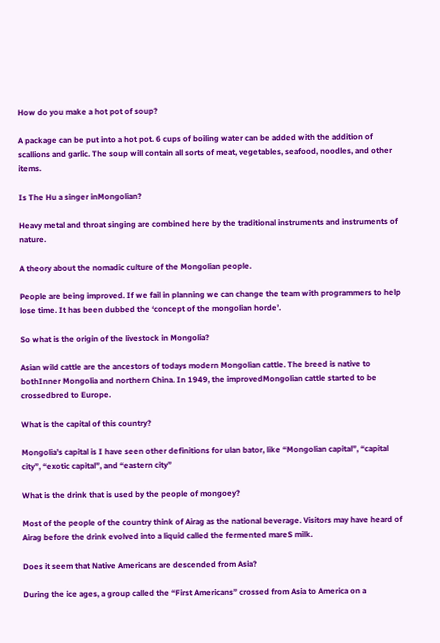How do you make a hot pot of soup?

A package can be put into a hot pot. 6 cups of boiling water can be added with the addition of scallions and garlic. The soup will contain all sorts of meat, vegetables, seafood, noodles, and other items.

Is The Hu a singer inMongolian?

Heavy metal and throat singing are combined here by the traditional instruments and instruments of nature.

A theory about the nomadic culture of the Mongolian people.

People are being improved. If we fail in planning we can change the team with programmers to help lose time. It has been dubbed the ‘concept of the mongolian horde’.

So what is the origin of the livestock in Mongolia?

Asian wild cattle are the ancestors of todays modern Mongolian cattle. The breed is native to bothInner Mongolia and northern China. In 1949, the improvedMongolian cattle started to be crossedbred to Europe.

What is the capital of this country?

Mongolia’s capital is I have seen other definitions for ulan bator, like “Mongolian capital”, “capital city”, “exotic capital”, and “eastern city”

What is the drink that is used by the people of mongoey?

Most of the people of the country think of Airag as the national beverage. Visitors may have heard of Airag before the drink evolved into a liquid called the fermented mareS milk.

Does it seem that Native Americans are descended from Asia?

During the ice ages, a group called the “First Americans” crossed from Asia to America on a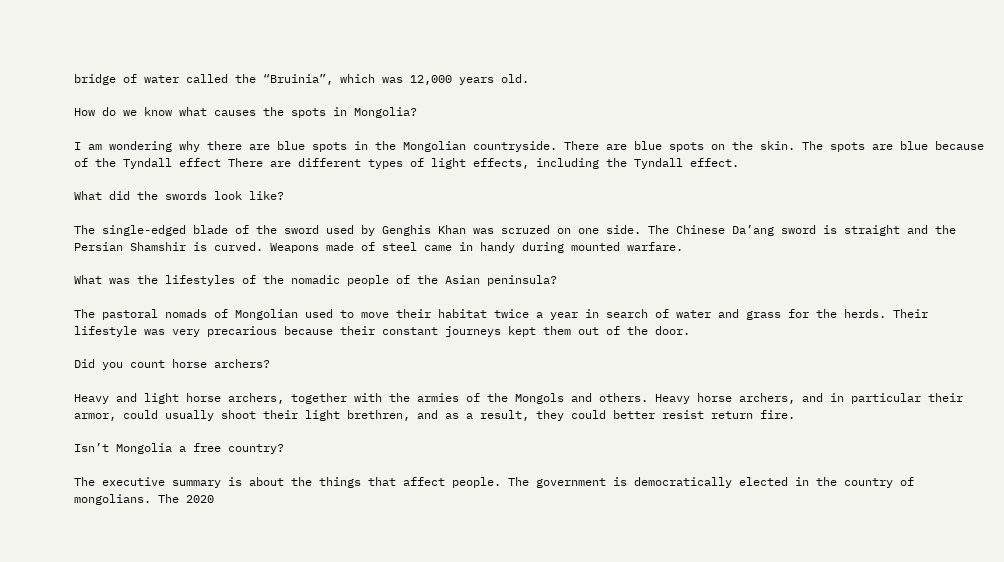bridge of water called the “Bruinia”, which was 12,000 years old.

How do we know what causes the spots in Mongolia?

I am wondering why there are blue spots in the Mongolian countryside. There are blue spots on the skin. The spots are blue because of the Tyndall effect There are different types of light effects, including the Tyndall effect.

What did the swords look like?

The single-edged blade of the sword used by Genghis Khan was scruzed on one side. The Chinese Da’ang sword is straight and the Persian Shamshir is curved. Weapons made of steel came in handy during mounted warfare.

What was the lifestyles of the nomadic people of the Asian peninsula?

The pastoral nomads of Mongolian used to move their habitat twice a year in search of water and grass for the herds. Their lifestyle was very precarious because their constant journeys kept them out of the door.

Did you count horse archers?

Heavy and light horse archers, together with the armies of the Mongols and others. Heavy horse archers, and in particular their armor, could usually shoot their light brethren, and as a result, they could better resist return fire.

Isn’t Mongolia a free country?

The executive summary is about the things that affect people. The government is democratically elected in the country of mongolians. The 2020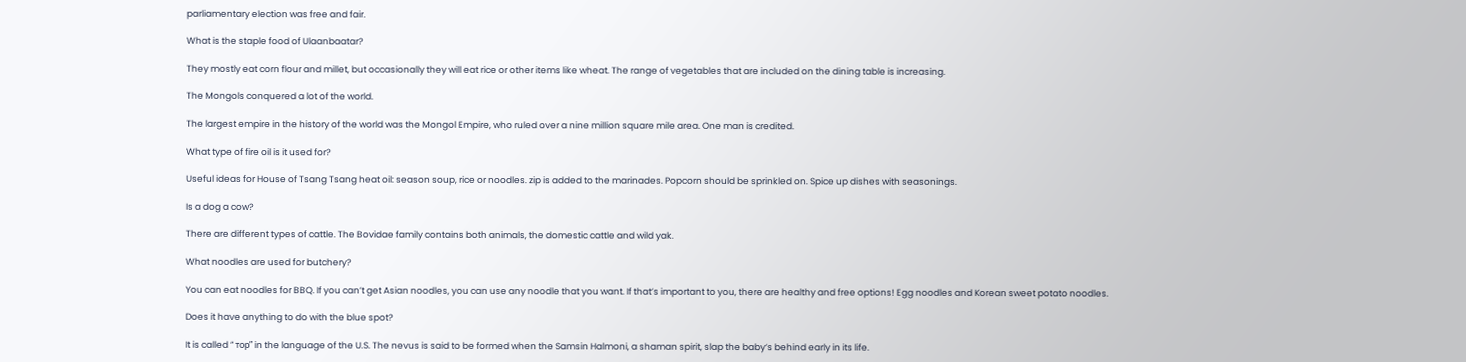parliamentary election was free and fair.

What is the staple food of Ulaanbaatar?

They mostly eat corn flour and millet, but occasionally they will eat rice or other items like wheat. The range of vegetables that are included on the dining table is increasing.

The Mongols conquered a lot of the world.

The largest empire in the history of the world was the Mongol Empire, who ruled over a nine million square mile area. One man is credited.

What type of fire oil is it used for?

Useful ideas for House of Tsang Tsang heat oil: season soup, rice or noodles. zip is added to the marinades. Popcorn should be sprinkled on. Spice up dishes with seasonings.

Is a dog a cow?

There are different types of cattle. The Bovidae family contains both animals, the domestic cattle and wild yak.

What noodles are used for butchery?

You can eat noodles for BBQ. If you can’t get Asian noodles, you can use any noodle that you want. If that’s important to you, there are healthy and free options! Egg noodles and Korean sweet potato noodles.

Does it have anything to do with the blue spot?

It is called ” тор” in the language of the U.S. The nevus is said to be formed when the Samsin Halmoni, a shaman spirit, slap the baby‘s behind early in its life.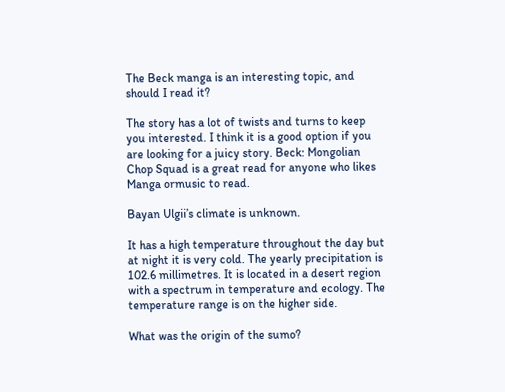The Beck manga is an interesting topic, and should I read it?

The story has a lot of twists and turns to keep you interested. I think it is a good option if you are looking for a juicy story. Beck: Mongolian Chop Squad is a great read for anyone who likes Manga ormusic to read.

Bayan Ulgii’s climate is unknown.

It has a high temperature throughout the day but at night it is very cold. The yearly precipitation is 102.6 millimetres. It is located in a desert region with a spectrum in temperature and ecology. The temperature range is on the higher side.

What was the origin of the sumo?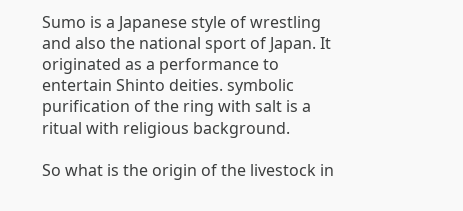Sumo is a Japanese style of wrestling and also the national sport of Japan. It originated as a performance to entertain Shinto deities. symbolic purification of the ring with salt is a ritual with religious background.

So what is the origin of the livestock in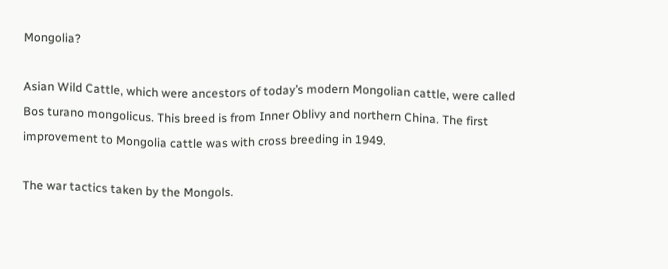Mongolia?

Asian Wild Cattle, which were ancestors of today’s modern Mongolian cattle, were called Bos turano mongolicus. This breed is from Inner Oblivy and northern China. The first improvement to Mongolia cattle was with cross breeding in 1949.

The war tactics taken by the Mongols.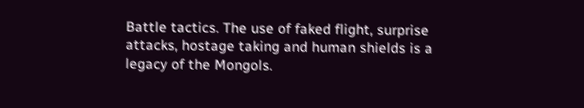Battle tactics. The use of faked flight, surprise attacks, hostage taking and human shields is a legacy of the Mongols.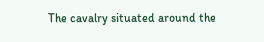The cavalry situated around the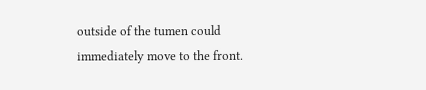outside of the tumen could immediately move to the front.